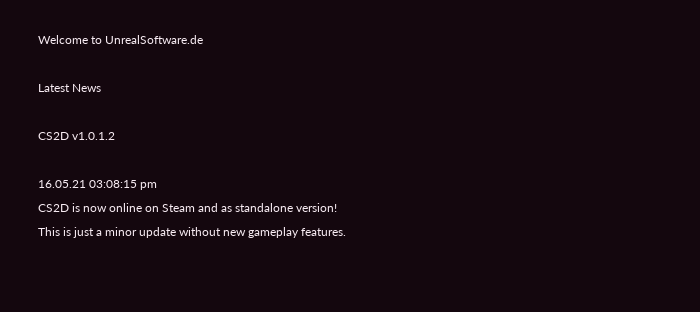Welcome to UnrealSoftware.de

Latest News

CS2D v1.0.1.2

16.05.21 03:08:15 pm
CS2D is now online on Steam and as standalone version!
This is just a minor update without new gameplay features.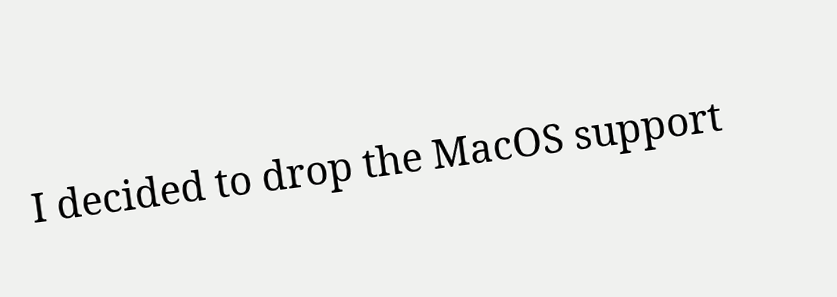I decided to drop the MacOS support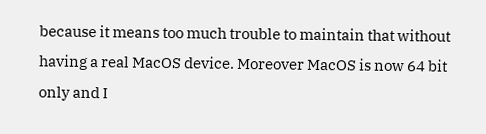because it means too much trouble to maintain that without having a real MacOS device. Moreover MacOS is now 64 bit only and I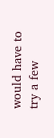would have to try a few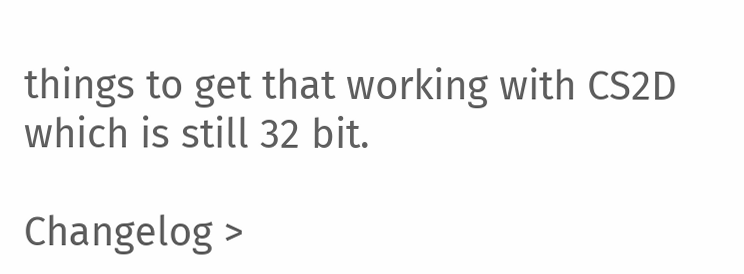things to get that working with CS2D which is still 32 bit.

Changelog >